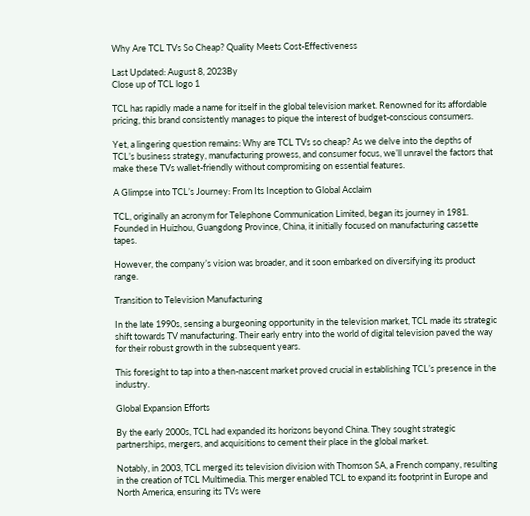Why Are TCL TVs So Cheap? Quality Meets Cost-Effectiveness

Last Updated: August 8, 2023By
Close up of TCL logo 1

TCL has rapidly made a name for itself in the global television market. Renowned for its affordable pricing, this brand consistently manages to pique the interest of budget-conscious consumers.

Yet, a lingering question remains: Why are TCL TVs so cheap? As we delve into the depths of TCL’s business strategy, manufacturing prowess, and consumer focus, we’ll unravel the factors that make these TVs wallet-friendly without compromising on essential features.

A Glimpse into TCL’s Journey: From Its Inception to Global Acclaim

TCL, originally an acronym for Telephone Communication Limited, began its journey in 1981. Founded in Huizhou, Guangdong Province, China, it initially focused on manufacturing cassette tapes.

However, the company’s vision was broader, and it soon embarked on diversifying its product range.

Transition to Television Manufacturing

In the late 1990s, sensing a burgeoning opportunity in the television market, TCL made its strategic shift towards TV manufacturing. Their early entry into the world of digital television paved the way for their robust growth in the subsequent years.

This foresight to tap into a then-nascent market proved crucial in establishing TCL’s presence in the industry.

Global Expansion Efforts

By the early 2000s, TCL had expanded its horizons beyond China. They sought strategic partnerships, mergers, and acquisitions to cement their place in the global market.

Notably, in 2003, TCL merged its television division with Thomson SA, a French company, resulting in the creation of TCL Multimedia. This merger enabled TCL to expand its footprint in Europe and North America, ensuring its TVs were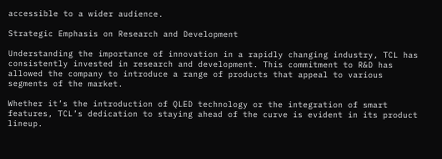accessible to a wider audience.

Strategic Emphasis on Research and Development

Understanding the importance of innovation in a rapidly changing industry, TCL has consistently invested in research and development. This commitment to R&D has allowed the company to introduce a range of products that appeal to various segments of the market.

Whether it’s the introduction of QLED technology or the integration of smart features, TCL’s dedication to staying ahead of the curve is evident in its product lineup.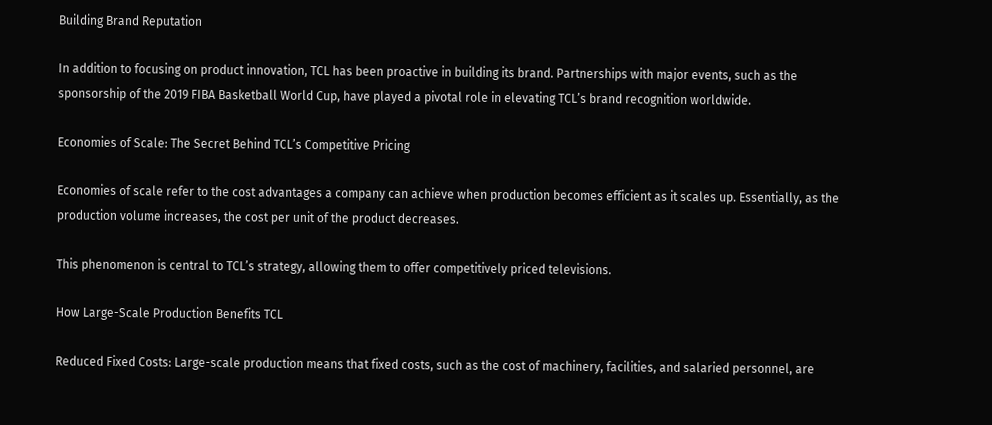Building Brand Reputation

In addition to focusing on product innovation, TCL has been proactive in building its brand. Partnerships with major events, such as the sponsorship of the 2019 FIBA Basketball World Cup, have played a pivotal role in elevating TCL’s brand recognition worldwide.

Economies of Scale: The Secret Behind TCL’s Competitive Pricing

Economies of scale refer to the cost advantages a company can achieve when production becomes efficient as it scales up. Essentially, as the production volume increases, the cost per unit of the product decreases.

This phenomenon is central to TCL’s strategy, allowing them to offer competitively priced televisions.

How Large-Scale Production Benefits TCL

Reduced Fixed Costs: Large-scale production means that fixed costs, such as the cost of machinery, facilities, and salaried personnel, are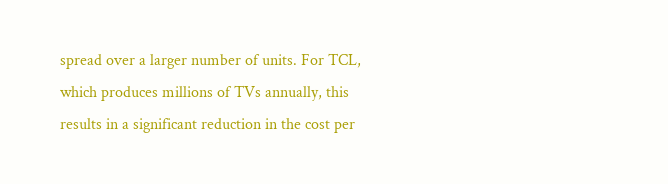spread over a larger number of units. For TCL, which produces millions of TVs annually, this results in a significant reduction in the cost per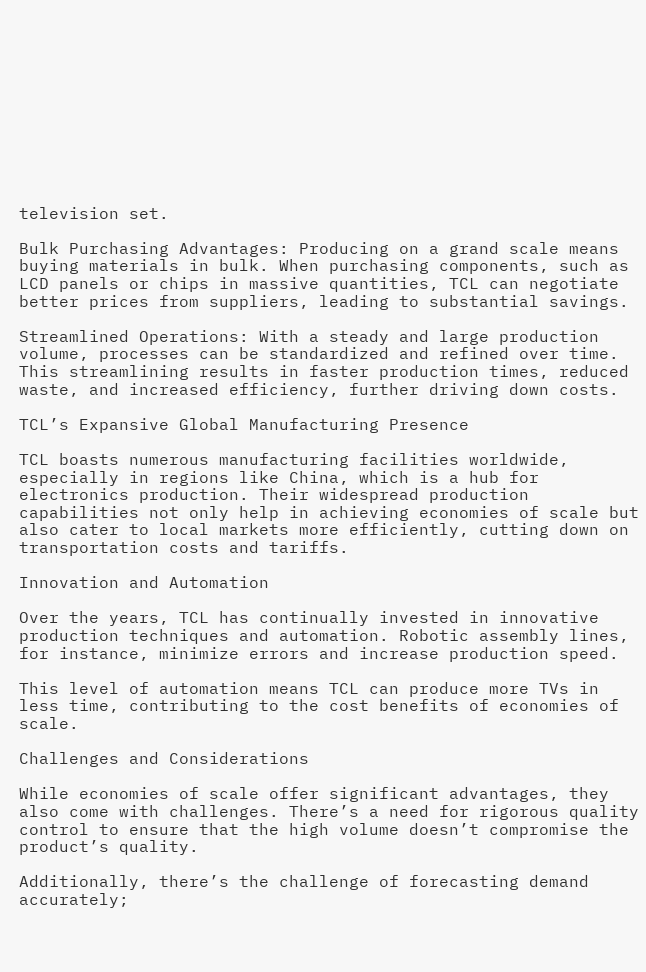television set.

Bulk Purchasing Advantages: Producing on a grand scale means buying materials in bulk. When purchasing components, such as LCD panels or chips in massive quantities, TCL can negotiate better prices from suppliers, leading to substantial savings.

Streamlined Operations: With a steady and large production volume, processes can be standardized and refined over time. This streamlining results in faster production times, reduced waste, and increased efficiency, further driving down costs.

TCL’s Expansive Global Manufacturing Presence

TCL boasts numerous manufacturing facilities worldwide, especially in regions like China, which is a hub for electronics production. Their widespread production capabilities not only help in achieving economies of scale but also cater to local markets more efficiently, cutting down on transportation costs and tariffs.

Innovation and Automation

Over the years, TCL has continually invested in innovative production techniques and automation. Robotic assembly lines, for instance, minimize errors and increase production speed.

This level of automation means TCL can produce more TVs in less time, contributing to the cost benefits of economies of scale.

Challenges and Considerations

While economies of scale offer significant advantages, they also come with challenges. There’s a need for rigorous quality control to ensure that the high volume doesn’t compromise the product’s quality.

Additionally, there’s the challenge of forecasting demand accurately;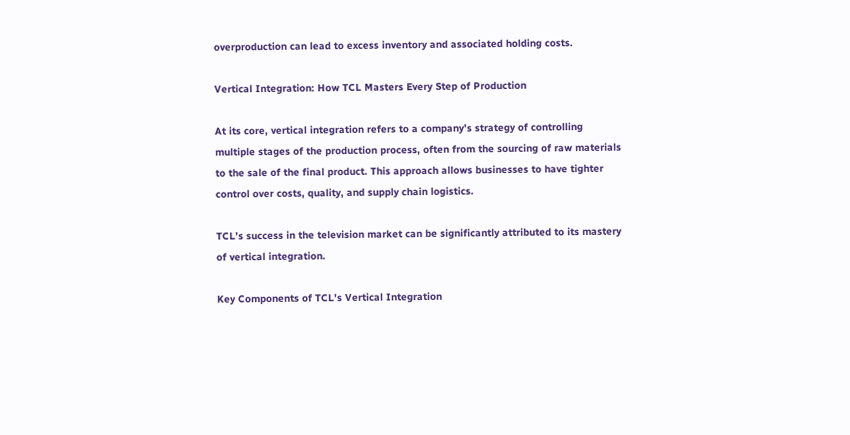overproduction can lead to excess inventory and associated holding costs.

Vertical Integration: How TCL Masters Every Step of Production

At its core, vertical integration refers to a company’s strategy of controlling multiple stages of the production process, often from the sourcing of raw materials to the sale of the final product. This approach allows businesses to have tighter control over costs, quality, and supply chain logistics.

TCL’s success in the television market can be significantly attributed to its mastery of vertical integration.

Key Components of TCL’s Vertical Integration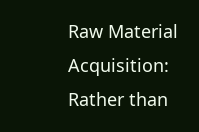Raw Material Acquisition: Rather than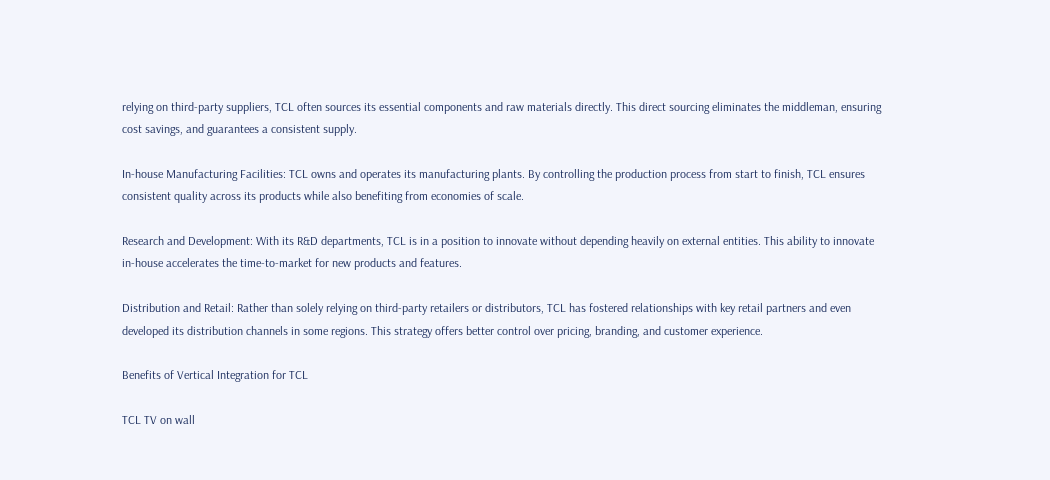relying on third-party suppliers, TCL often sources its essential components and raw materials directly. This direct sourcing eliminates the middleman, ensuring cost savings, and guarantees a consistent supply.

In-house Manufacturing Facilities: TCL owns and operates its manufacturing plants. By controlling the production process from start to finish, TCL ensures consistent quality across its products while also benefiting from economies of scale.

Research and Development: With its R&D departments, TCL is in a position to innovate without depending heavily on external entities. This ability to innovate in-house accelerates the time-to-market for new products and features.

Distribution and Retail: Rather than solely relying on third-party retailers or distributors, TCL has fostered relationships with key retail partners and even developed its distribution channels in some regions. This strategy offers better control over pricing, branding, and customer experience.

Benefits of Vertical Integration for TCL

TCL TV on wall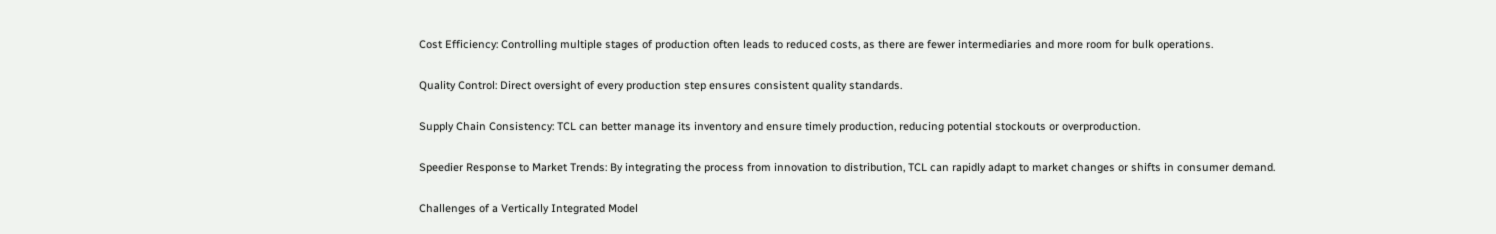Cost Efficiency: Controlling multiple stages of production often leads to reduced costs, as there are fewer intermediaries and more room for bulk operations.

Quality Control: Direct oversight of every production step ensures consistent quality standards.

Supply Chain Consistency: TCL can better manage its inventory and ensure timely production, reducing potential stockouts or overproduction.

Speedier Response to Market Trends: By integrating the process from innovation to distribution, TCL can rapidly adapt to market changes or shifts in consumer demand.

Challenges of a Vertically Integrated Model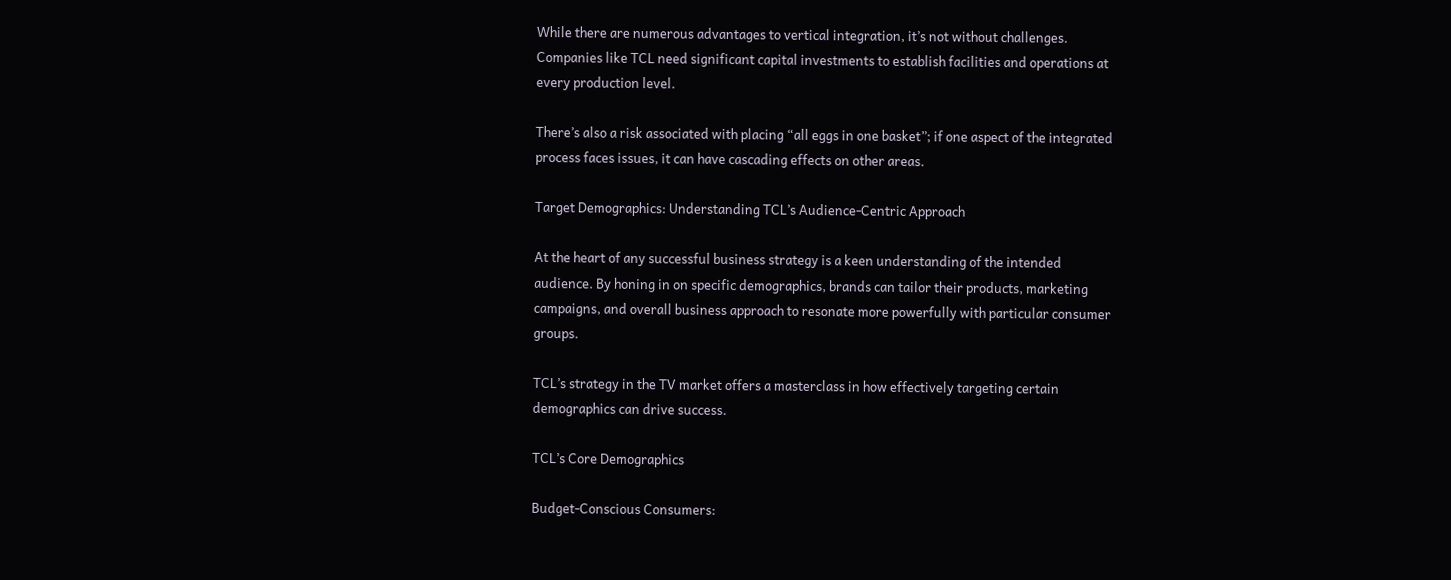While there are numerous advantages to vertical integration, it’s not without challenges. Companies like TCL need significant capital investments to establish facilities and operations at every production level.

There’s also a risk associated with placing “all eggs in one basket”; if one aspect of the integrated process faces issues, it can have cascading effects on other areas.

Target Demographics: Understanding TCL’s Audience-Centric Approach

At the heart of any successful business strategy is a keen understanding of the intended audience. By honing in on specific demographics, brands can tailor their products, marketing campaigns, and overall business approach to resonate more powerfully with particular consumer groups.

TCL’s strategy in the TV market offers a masterclass in how effectively targeting certain demographics can drive success.

TCL’s Core Demographics

Budget-Conscious Consumers: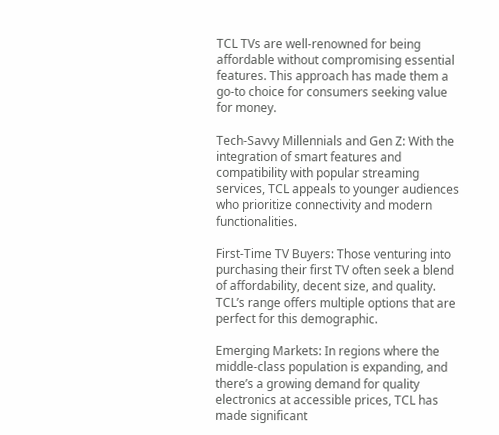TCL TVs are well-renowned for being affordable without compromising essential features. This approach has made them a go-to choice for consumers seeking value for money.

Tech-Savvy Millennials and Gen Z: With the integration of smart features and compatibility with popular streaming services, TCL appeals to younger audiences who prioritize connectivity and modern functionalities.

First-Time TV Buyers: Those venturing into purchasing their first TV often seek a blend of affordability, decent size, and quality. TCL’s range offers multiple options that are perfect for this demographic.

Emerging Markets: In regions where the middle-class population is expanding, and there’s a growing demand for quality electronics at accessible prices, TCL has made significant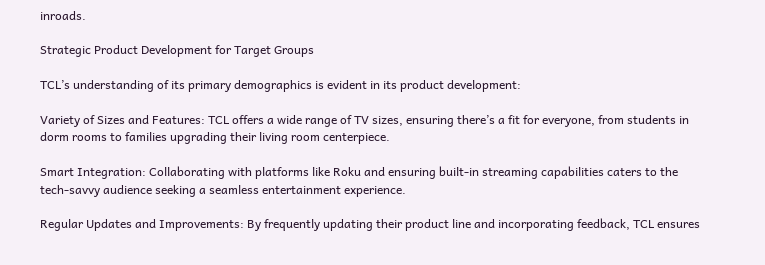inroads.

Strategic Product Development for Target Groups

TCL’s understanding of its primary demographics is evident in its product development:

Variety of Sizes and Features: TCL offers a wide range of TV sizes, ensuring there’s a fit for everyone, from students in dorm rooms to families upgrading their living room centerpiece.

Smart Integration: Collaborating with platforms like Roku and ensuring built-in streaming capabilities caters to the tech-savvy audience seeking a seamless entertainment experience.

Regular Updates and Improvements: By frequently updating their product line and incorporating feedback, TCL ensures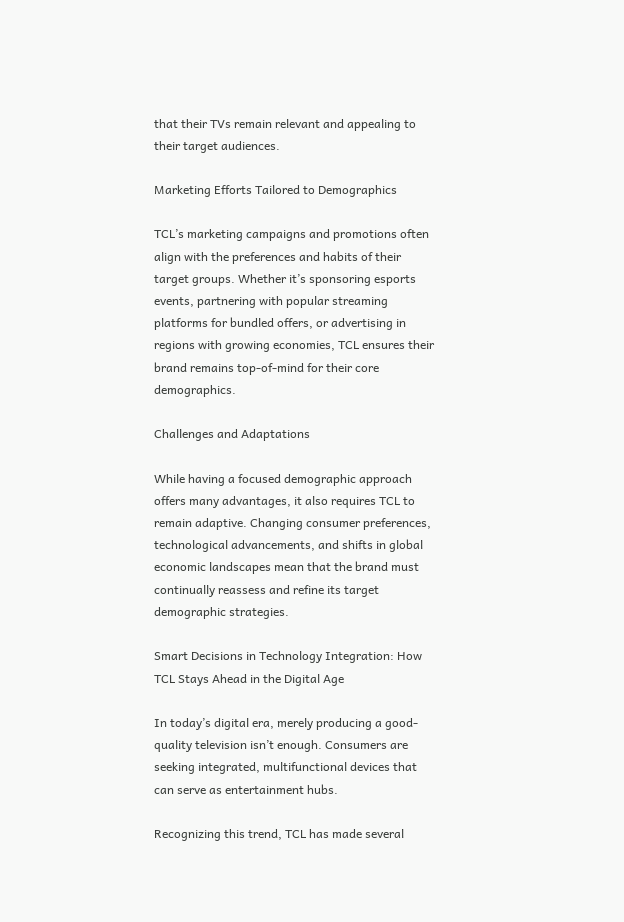that their TVs remain relevant and appealing to their target audiences.

Marketing Efforts Tailored to Demographics

TCL’s marketing campaigns and promotions often align with the preferences and habits of their target groups. Whether it’s sponsoring esports events, partnering with popular streaming platforms for bundled offers, or advertising in regions with growing economies, TCL ensures their brand remains top-of-mind for their core demographics.

Challenges and Adaptations

While having a focused demographic approach offers many advantages, it also requires TCL to remain adaptive. Changing consumer preferences, technological advancements, and shifts in global economic landscapes mean that the brand must continually reassess and refine its target demographic strategies.

Smart Decisions in Technology Integration: How TCL Stays Ahead in the Digital Age

In today’s digital era, merely producing a good-quality television isn’t enough. Consumers are seeking integrated, multifunctional devices that can serve as entertainment hubs.

Recognizing this trend, TCL has made several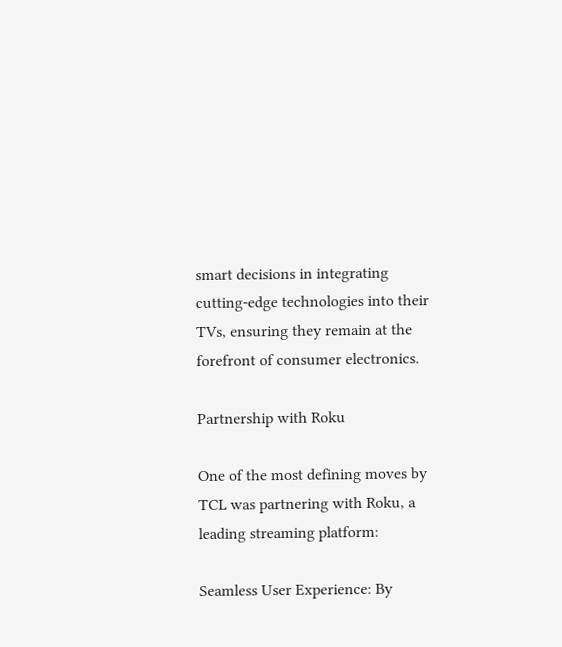smart decisions in integrating cutting-edge technologies into their TVs, ensuring they remain at the forefront of consumer electronics.

Partnership with Roku

One of the most defining moves by TCL was partnering with Roku, a leading streaming platform:

Seamless User Experience: By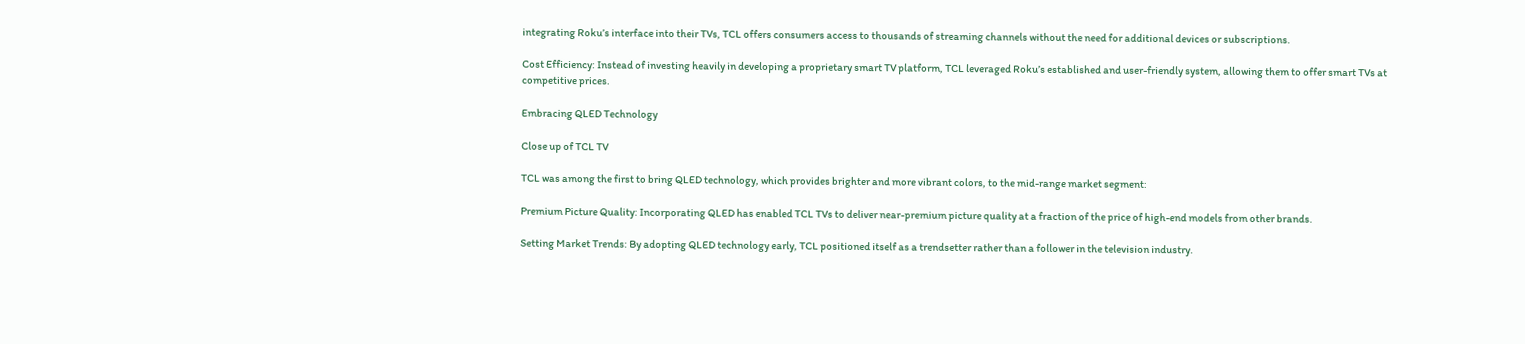integrating Roku’s interface into their TVs, TCL offers consumers access to thousands of streaming channels without the need for additional devices or subscriptions.

Cost Efficiency: Instead of investing heavily in developing a proprietary smart TV platform, TCL leveraged Roku’s established and user-friendly system, allowing them to offer smart TVs at competitive prices.

Embracing QLED Technology

Close up of TCL TV

TCL was among the first to bring QLED technology, which provides brighter and more vibrant colors, to the mid-range market segment:

Premium Picture Quality: Incorporating QLED has enabled TCL TVs to deliver near-premium picture quality at a fraction of the price of high-end models from other brands.

Setting Market Trends: By adopting QLED technology early, TCL positioned itself as a trendsetter rather than a follower in the television industry.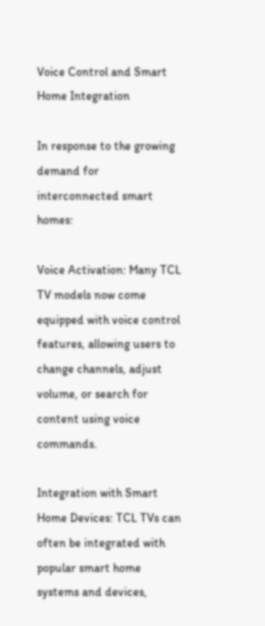Voice Control and Smart Home Integration

In response to the growing demand for interconnected smart homes:

Voice Activation: Many TCL TV models now come equipped with voice control features, allowing users to change channels, adjust volume, or search for content using voice commands.

Integration with Smart Home Devices: TCL TVs can often be integrated with popular smart home systems and devices,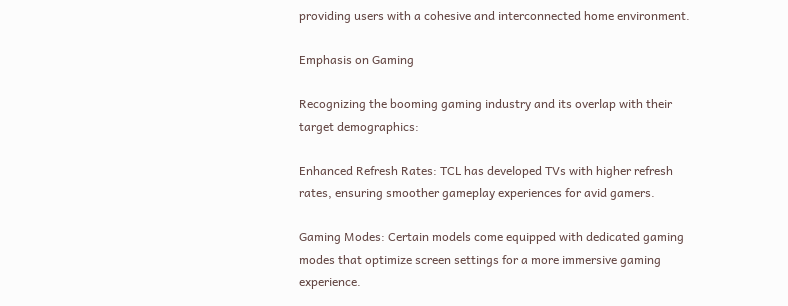providing users with a cohesive and interconnected home environment.

Emphasis on Gaming

Recognizing the booming gaming industry and its overlap with their target demographics:

Enhanced Refresh Rates: TCL has developed TVs with higher refresh rates, ensuring smoother gameplay experiences for avid gamers.

Gaming Modes: Certain models come equipped with dedicated gaming modes that optimize screen settings for a more immersive gaming experience.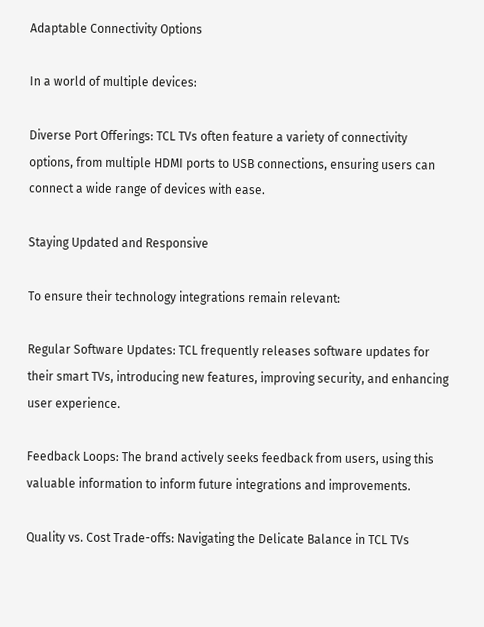Adaptable Connectivity Options

In a world of multiple devices:

Diverse Port Offerings: TCL TVs often feature a variety of connectivity options, from multiple HDMI ports to USB connections, ensuring users can connect a wide range of devices with ease.

Staying Updated and Responsive

To ensure their technology integrations remain relevant:

Regular Software Updates: TCL frequently releases software updates for their smart TVs, introducing new features, improving security, and enhancing user experience.

Feedback Loops: The brand actively seeks feedback from users, using this valuable information to inform future integrations and improvements.

Quality vs. Cost Trade-offs: Navigating the Delicate Balance in TCL TVs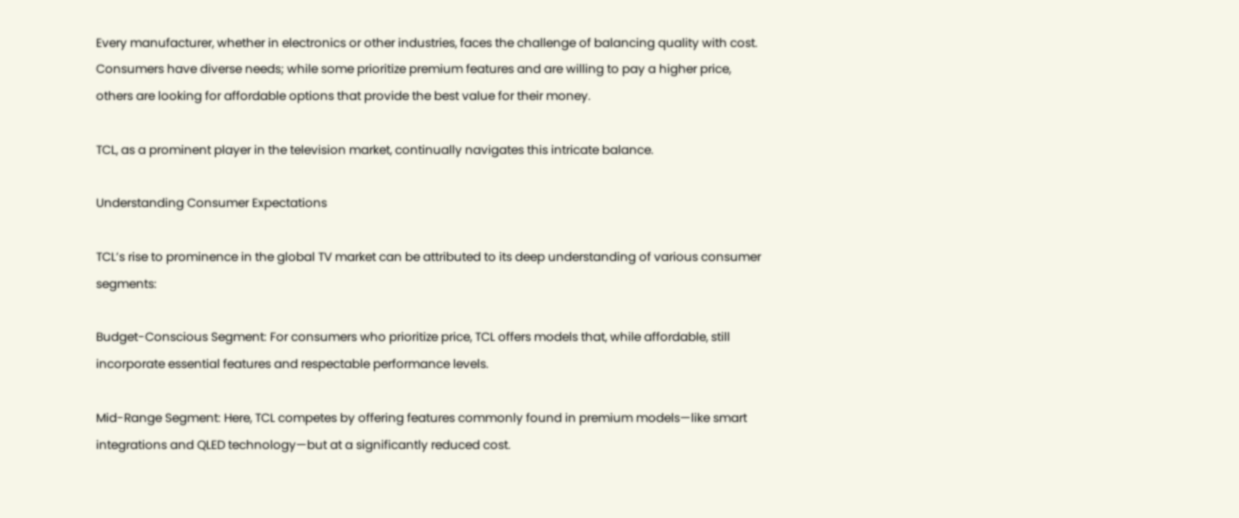Every manufacturer, whether in electronics or other industries, faces the challenge of balancing quality with cost. Consumers have diverse needs; while some prioritize premium features and are willing to pay a higher price, others are looking for affordable options that provide the best value for their money.

TCL, as a prominent player in the television market, continually navigates this intricate balance.

Understanding Consumer Expectations

TCL’s rise to prominence in the global TV market can be attributed to its deep understanding of various consumer segments:

Budget-Conscious Segment: For consumers who prioritize price, TCL offers models that, while affordable, still incorporate essential features and respectable performance levels.

Mid-Range Segment: Here, TCL competes by offering features commonly found in premium models—like smart integrations and QLED technology—but at a significantly reduced cost.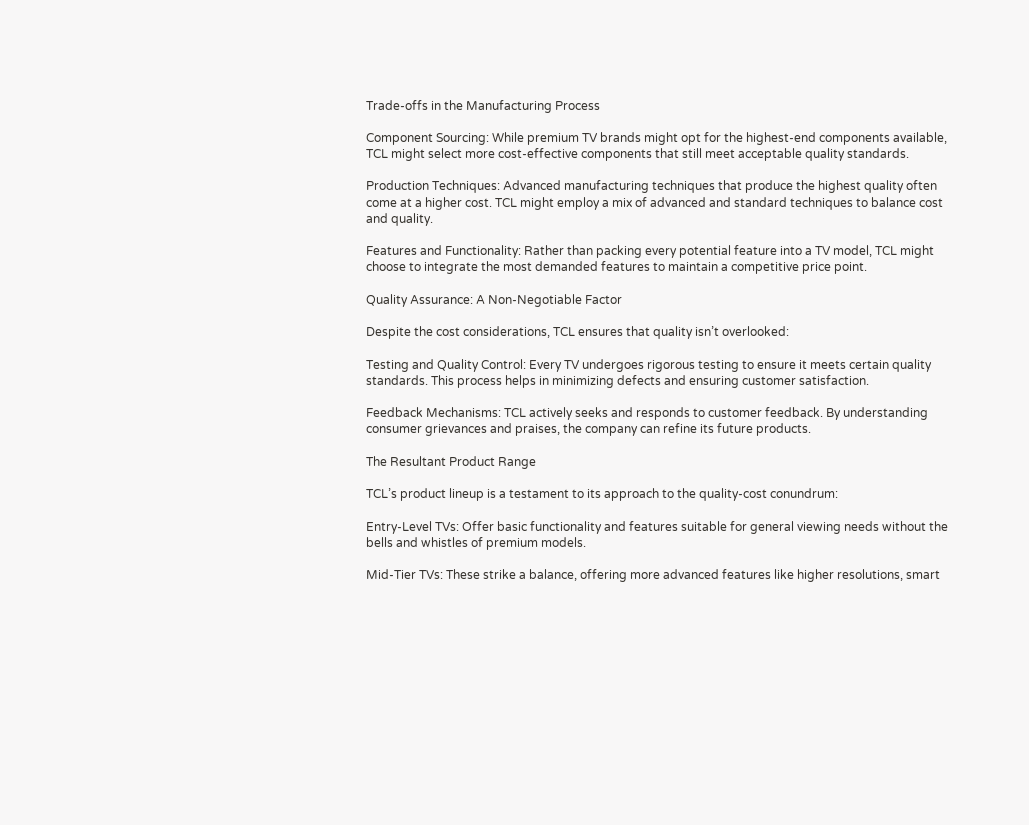Trade-offs in the Manufacturing Process

Component Sourcing: While premium TV brands might opt for the highest-end components available, TCL might select more cost-effective components that still meet acceptable quality standards.

Production Techniques: Advanced manufacturing techniques that produce the highest quality often come at a higher cost. TCL might employ a mix of advanced and standard techniques to balance cost and quality.

Features and Functionality: Rather than packing every potential feature into a TV model, TCL might choose to integrate the most demanded features to maintain a competitive price point.

Quality Assurance: A Non-Negotiable Factor

Despite the cost considerations, TCL ensures that quality isn’t overlooked:

Testing and Quality Control: Every TV undergoes rigorous testing to ensure it meets certain quality standards. This process helps in minimizing defects and ensuring customer satisfaction.

Feedback Mechanisms: TCL actively seeks and responds to customer feedback. By understanding consumer grievances and praises, the company can refine its future products.

The Resultant Product Range

TCL’s product lineup is a testament to its approach to the quality-cost conundrum:

Entry-Level TVs: Offer basic functionality and features suitable for general viewing needs without the bells and whistles of premium models.

Mid-Tier TVs: These strike a balance, offering more advanced features like higher resolutions, smart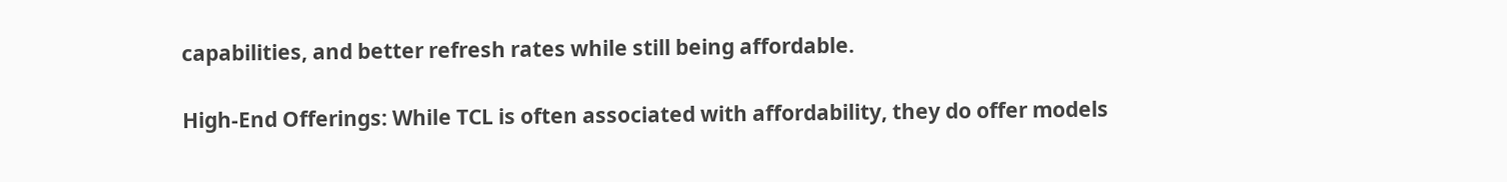capabilities, and better refresh rates while still being affordable.

High-End Offerings: While TCL is often associated with affordability, they do offer models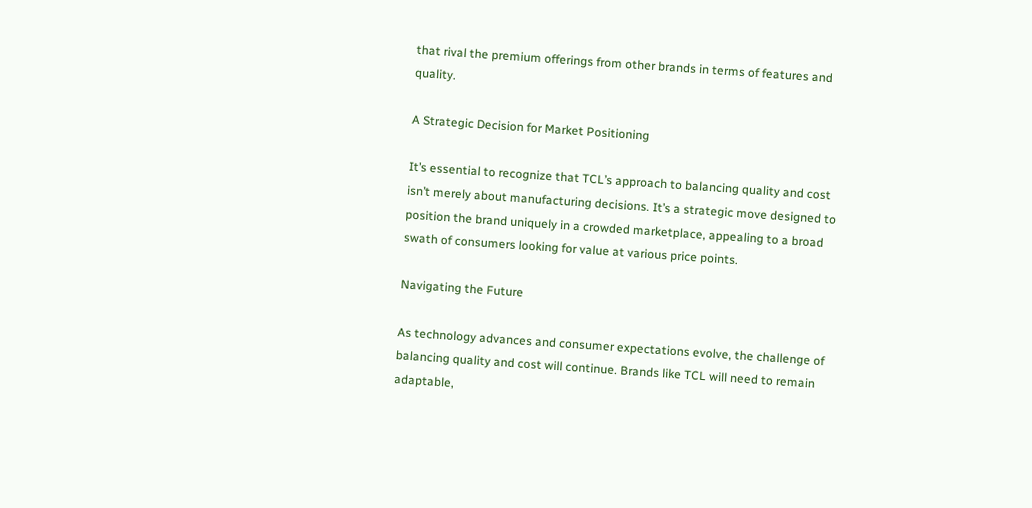that rival the premium offerings from other brands in terms of features and quality.

A Strategic Decision for Market Positioning

It’s essential to recognize that TCL’s approach to balancing quality and cost isn’t merely about manufacturing decisions. It’s a strategic move designed to position the brand uniquely in a crowded marketplace, appealing to a broad swath of consumers looking for value at various price points.

Navigating the Future

As technology advances and consumer expectations evolve, the challenge of balancing quality and cost will continue. Brands like TCL will need to remain adaptable,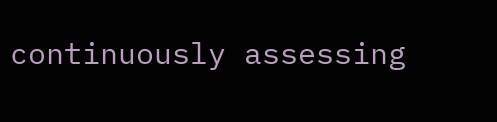continuously assessing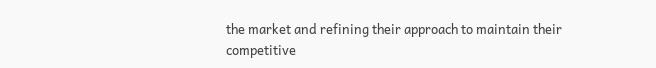the market and refining their approach to maintain their competitive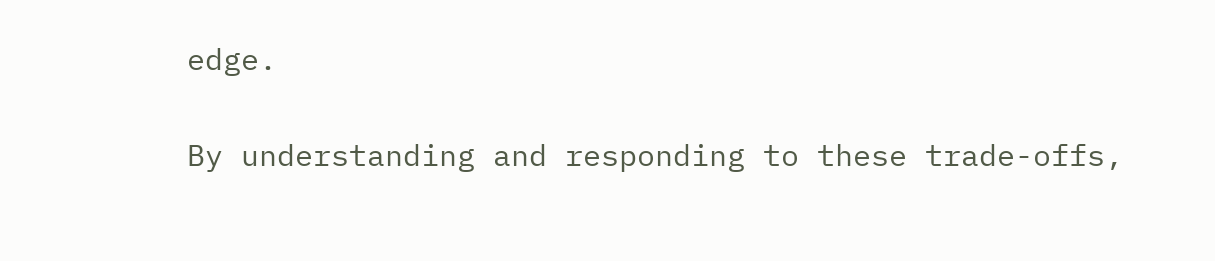edge.

By understanding and responding to these trade-offs,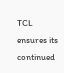TCL ensures its continued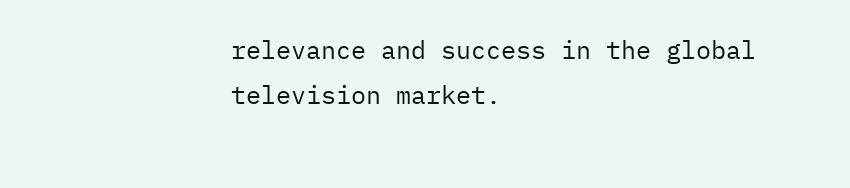relevance and success in the global television market.